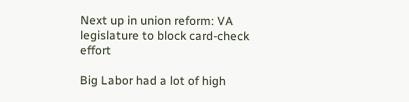Next up in union reform: VA legislature to block card-check effort

Big Labor had a lot of high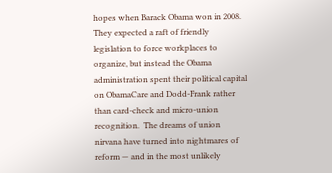hopes when Barack Obama won in 2008.  They expected a raft of friendly legislation to force workplaces to organize, but instead the Obama administration spent their political capital on ObamaCare and Dodd-Frank rather than card-check and micro-union recognition.  The dreams of union nirvana have turned into nightmares of reform — and in the most unlikely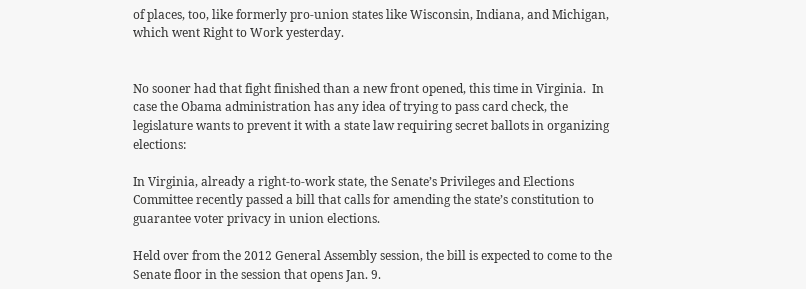of places, too, like formerly pro-union states like Wisconsin, Indiana, and Michigan, which went Right to Work yesterday.


No sooner had that fight finished than a new front opened, this time in Virginia.  In case the Obama administration has any idea of trying to pass card check, the legislature wants to prevent it with a state law requiring secret ballots in organizing elections:

In Virginia, already a right-to-work state, the Senate’s Privileges and Elections Committee recently passed a bill that calls for amending the state’s constitution to guarantee voter privacy in union elections.

Held over from the 2012 General Assembly session, the bill is expected to come to the Senate floor in the session that opens Jan. 9.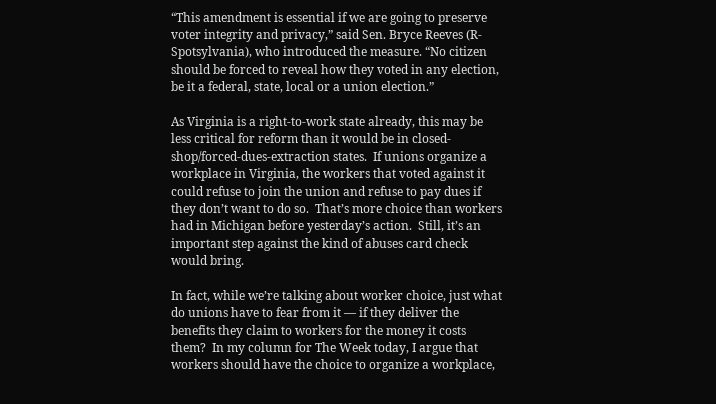“This amendment is essential if we are going to preserve voter integrity and privacy,” said Sen. Bryce Reeves (R-Spotsylvania), who introduced the measure. “No citizen should be forced to reveal how they voted in any election, be it a federal, state, local or a union election.”

As Virginia is a right-to-work state already, this may be less critical for reform than it would be in closed-shop/forced-dues-extraction states.  If unions organize a workplace in Virginia, the workers that voted against it could refuse to join the union and refuse to pay dues if they don’t want to do so.  That’s more choice than workers had in Michigan before yesterday’s action.  Still, it’s an important step against the kind of abuses card check would bring.

In fact, while we’re talking about worker choice, just what do unions have to fear from it — if they deliver the benefits they claim to workers for the money it costs them?  In my column for The Week today, I argue that workers should have the choice to organize a workplace,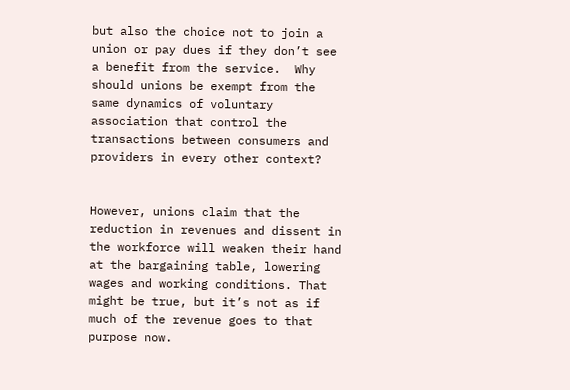but also the choice not to join a union or pay dues if they don’t see a benefit from the service.  Why should unions be exempt from the same dynamics of voluntary association that control the transactions between consumers and providers in every other context?


However, unions claim that the reduction in revenues and dissent in the workforce will weaken their hand at the bargaining table, lowering wages and working conditions. That might be true, but it’s not as if much of the revenue goes to that purpose now.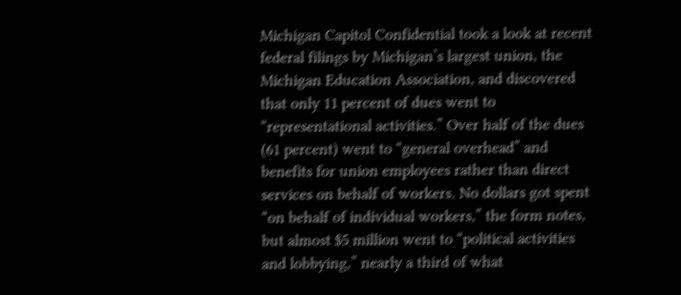Michigan Capitol Confidential took a look at recent federal filings by Michigan’s largest union, the Michigan Education Association, and discovered that only 11 percent of dues went to “representational activities.” Over half of the dues (61 percent) went to “general overhead” and benefits for union employees rather than direct services on behalf of workers. No dollars got spent “on behalf of individual workers,” the form notes, but almost $5 million went to “political activities and lobbying,” nearly a third of what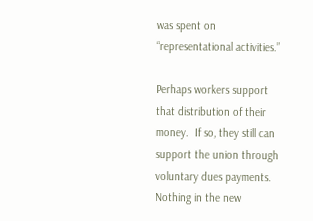was spent on “representational activities.”

Perhaps workers support that distribution of their money.  If so, they still can support the union through voluntary dues payments.  Nothing in the new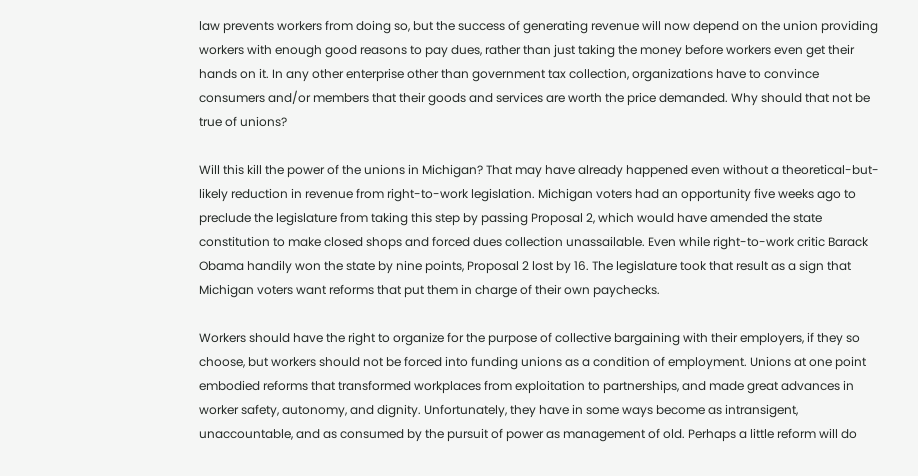law prevents workers from doing so, but the success of generating revenue will now depend on the union providing workers with enough good reasons to pay dues, rather than just taking the money before workers even get their hands on it. In any other enterprise other than government tax collection, organizations have to convince consumers and/or members that their goods and services are worth the price demanded. Why should that not be true of unions?

Will this kill the power of the unions in Michigan? That may have already happened even without a theoretical-but-likely reduction in revenue from right-to-work legislation. Michigan voters had an opportunity five weeks ago to preclude the legislature from taking this step by passing Proposal 2, which would have amended the state constitution to make closed shops and forced dues collection unassailable. Even while right-to-work critic Barack Obama handily won the state by nine points, Proposal 2 lost by 16. The legislature took that result as a sign that Michigan voters want reforms that put them in charge of their own paychecks.

Workers should have the right to organize for the purpose of collective bargaining with their employers, if they so choose, but workers should not be forced into funding unions as a condition of employment. Unions at one point embodied reforms that transformed workplaces from exploitation to partnerships, and made great advances in worker safety, autonomy, and dignity. Unfortunately, they have in some ways become as intransigent, unaccountable, and as consumed by the pursuit of power as management of old. Perhaps a little reform will do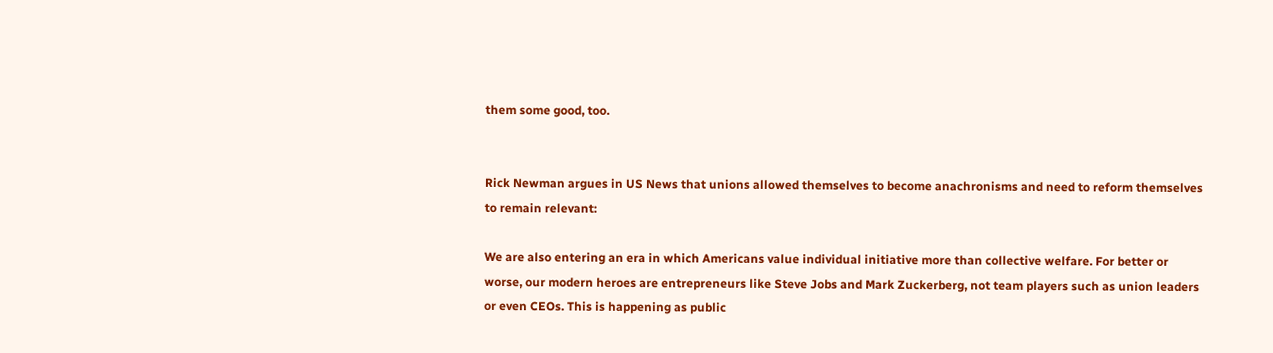them some good, too.


Rick Newman argues in US News that unions allowed themselves to become anachronisms and need to reform themselves to remain relevant:

We are also entering an era in which Americans value individual initiative more than collective welfare. For better or worse, our modern heroes are entrepreneurs like Steve Jobs and Mark Zuckerberg, not team players such as union leaders or even CEOs. This is happening as public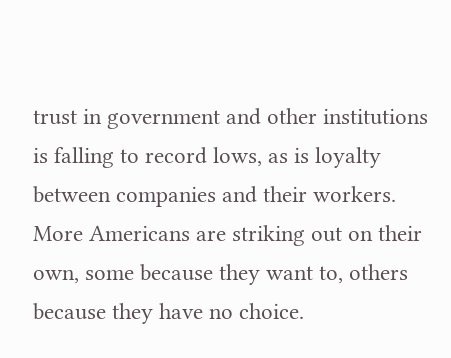trust in government and other institutions is falling to record lows, as is loyalty between companies and their workers. More Americans are striking out on their own, some because they want to, others because they have no choice.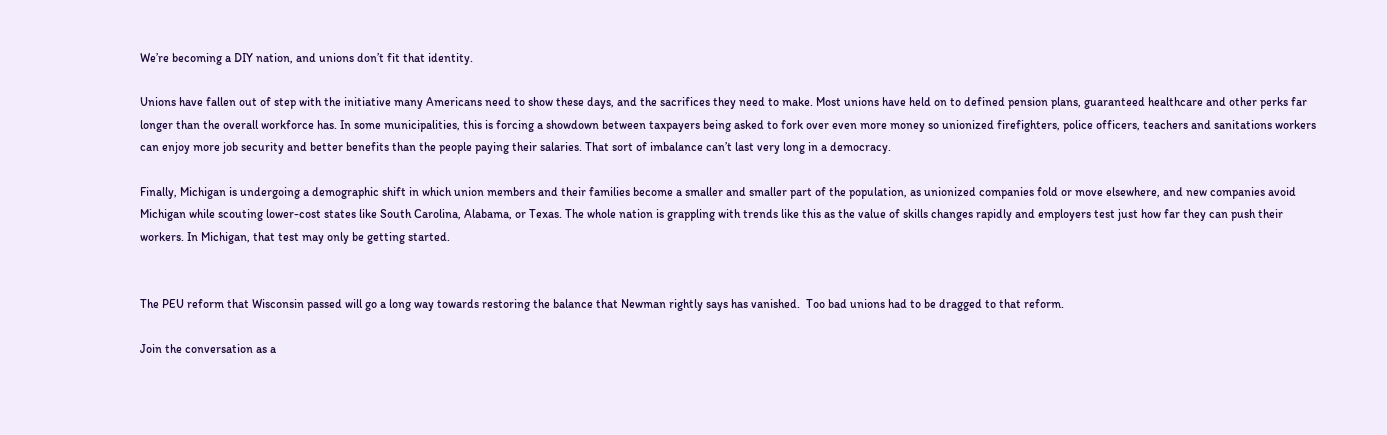We’re becoming a DIY nation, and unions don’t fit that identity.

Unions have fallen out of step with the initiative many Americans need to show these days, and the sacrifices they need to make. Most unions have held on to defined pension plans, guaranteed healthcare and other perks far longer than the overall workforce has. In some municipalities, this is forcing a showdown between taxpayers being asked to fork over even more money so unionized firefighters, police officers, teachers and sanitations workers can enjoy more job security and better benefits than the people paying their salaries. That sort of imbalance can’t last very long in a democracy.

Finally, Michigan is undergoing a demographic shift in which union members and their families become a smaller and smaller part of the population, as unionized companies fold or move elsewhere, and new companies avoid Michigan while scouting lower-cost states like South Carolina, Alabama, or Texas. The whole nation is grappling with trends like this as the value of skills changes rapidly and employers test just how far they can push their workers. In Michigan, that test may only be getting started.


The PEU reform that Wisconsin passed will go a long way towards restoring the balance that Newman rightly says has vanished.  Too bad unions had to be dragged to that reform.

Join the conversation as a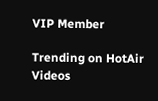VIP Member

Trending on HotAir Videos